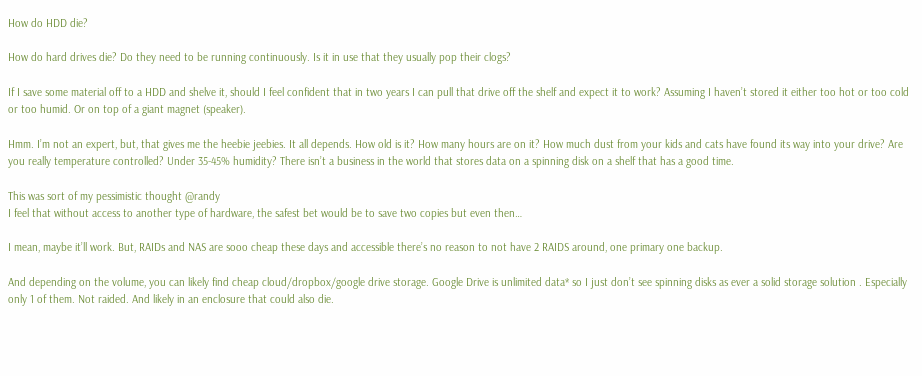How do HDD die?

How do hard drives die? Do they need to be running continuously. Is it in use that they usually pop their clogs?

If I save some material off to a HDD and shelve it, should I feel confident that in two years I can pull that drive off the shelf and expect it to work? Assuming I haven’t stored it either too hot or too cold or too humid. Or on top of a giant magnet (speaker).

Hmm. I’m not an expert, but, that gives me the heebie jeebies. It all depends. How old is it? How many hours are on it? How much dust from your kids and cats have found its way into your drive? Are you really temperature controlled? Under 35-45% humidity? There isn’t a business in the world that stores data on a spinning disk on a shelf that has a good time.

This was sort of my pessimistic thought @randy
I feel that without access to another type of hardware, the safest bet would be to save two copies but even then…

I mean, maybe it’ll work. But, RAIDs and NAS are sooo cheap these days and accessible there’s no reason to not have 2 RAIDS around, one primary one backup.

And depending on the volume, you can likely find cheap cloud/dropbox/google drive storage. Google Drive is unlimited data* so I just don’t see spinning disks as ever a solid storage solution . Especially only 1 of them. Not raided. And likely in an enclosure that could also die.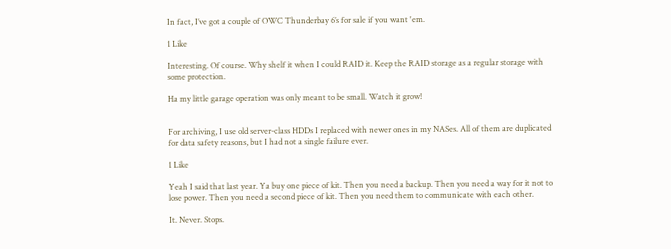In fact, I’ve got a couple of OWC Thunderbay 6’s for sale if you want 'em.

1 Like

Interesting. Of course. Why shelf it when I could RAID it. Keep the RAID storage as a regular storage with some protection.

Ha my little garage operation was only meant to be small. Watch it grow!


For archiving, I use old server-class HDDs I replaced with newer ones in my NASes. All of them are duplicated for data safety reasons, but I had not a single failure ever.

1 Like

Yeah I said that last year. Ya buy one piece of kit. Then you need a backup. Then you need a way for it not to lose power. Then you need a second piece of kit. Then you need them to communicate with each other.

It. Never. Stops.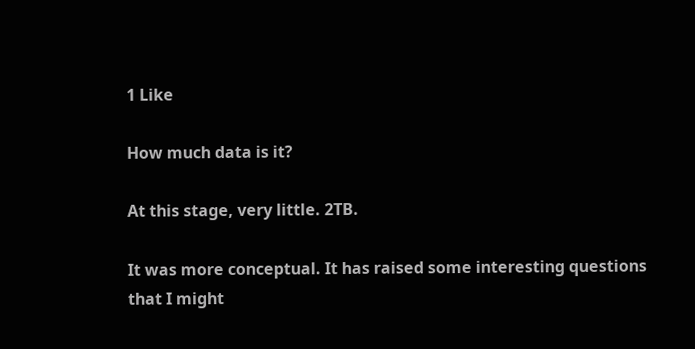1 Like

How much data is it?

At this stage, very little. 2TB.

It was more conceptual. It has raised some interesting questions that I might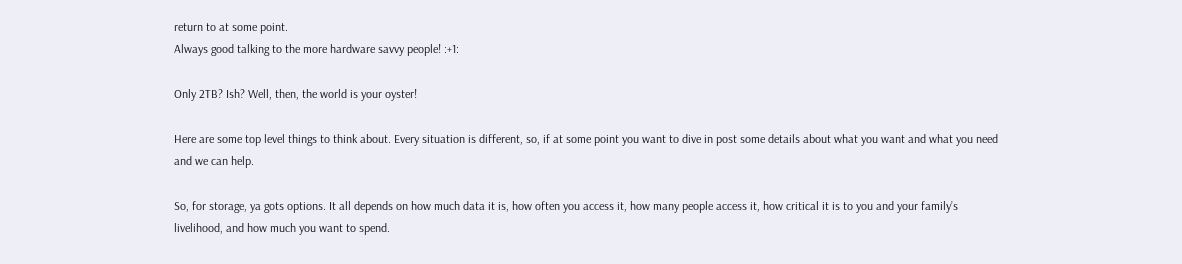return to at some point.
Always good talking to the more hardware savvy people! :+1:

Only 2TB? Ish? Well, then, the world is your oyster!

Here are some top level things to think about. Every situation is different, so, if at some point you want to dive in post some details about what you want and what you need and we can help.

So, for storage, ya gots options. It all depends on how much data it is, how often you access it, how many people access it, how critical it is to you and your family’s livelihood, and how much you want to spend.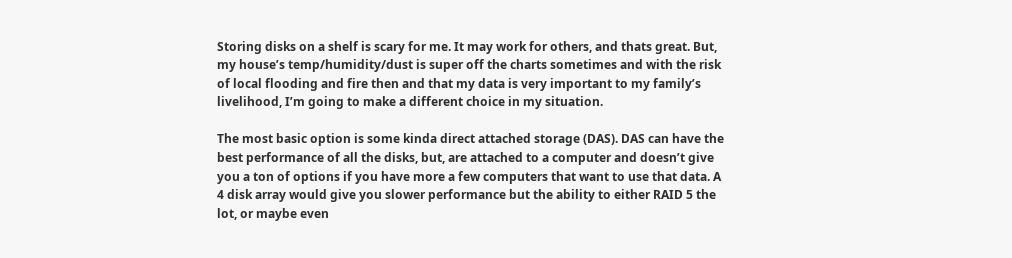Storing disks on a shelf is scary for me. It may work for others, and thats great. But, my house’s temp/humidity/dust is super off the charts sometimes and with the risk of local flooding and fire then and that my data is very important to my family’s livelihood, I’m going to make a different choice in my situation.

The most basic option is some kinda direct attached storage (DAS). DAS can have the best performance of all the disks, but, are attached to a computer and doesn’t give you a ton of options if you have more a few computers that want to use that data. A 4 disk array would give you slower performance but the ability to either RAID 5 the lot, or maybe even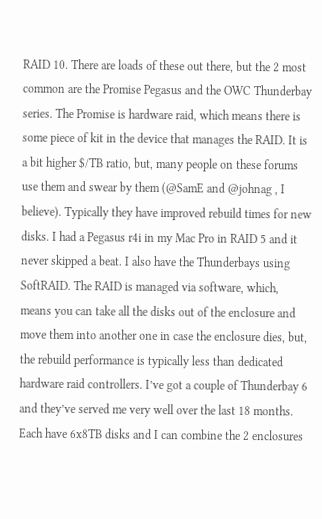RAID 10. There are loads of these out there, but the 2 most common are the Promise Pegasus and the OWC Thunderbay series. The Promise is hardware raid, which means there is some piece of kit in the device that manages the RAID. It is a bit higher $/TB ratio, but, many people on these forums use them and swear by them (@SamE and @johnag , I believe). Typically they have improved rebuild times for new disks. I had a Pegasus r4i in my Mac Pro in RAID 5 and it never skipped a beat. I also have the Thunderbays using SoftRAID. The RAID is managed via software, which, means you can take all the disks out of the enclosure and move them into another one in case the enclosure dies, but, the rebuild performance is typically less than dedicated hardware raid controllers. I’ve got a couple of Thunderbay 6 and they’ve served me very well over the last 18 months. Each have 6x8TB disks and I can combine the 2 enclosures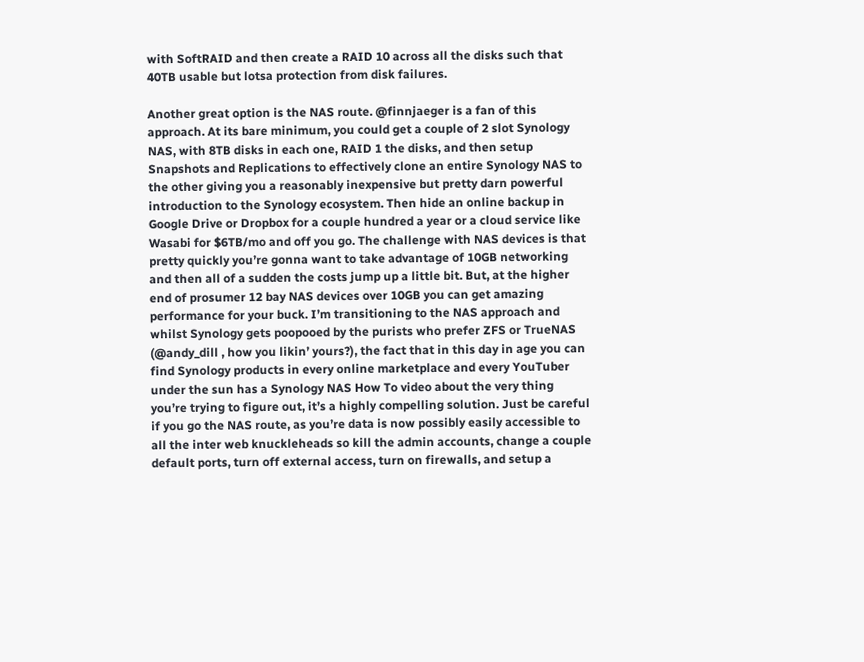with SoftRAID and then create a RAID 10 across all the disks such that 40TB usable but lotsa protection from disk failures.

Another great option is the NAS route. @finnjaeger is a fan of this approach. At its bare minimum, you could get a couple of 2 slot Synology NAS, with 8TB disks in each one, RAID 1 the disks, and then setup Snapshots and Replications to effectively clone an entire Synology NAS to the other giving you a reasonably inexpensive but pretty darn powerful introduction to the Synology ecosystem. Then hide an online backup in Google Drive or Dropbox for a couple hundred a year or a cloud service like Wasabi for $6TB/mo and off you go. The challenge with NAS devices is that pretty quickly you’re gonna want to take advantage of 10GB networking and then all of a sudden the costs jump up a little bit. But, at the higher end of prosumer 12 bay NAS devices over 10GB you can get amazing performance for your buck. I’m transitioning to the NAS approach and whilst Synology gets poopooed by the purists who prefer ZFS or TrueNAS (@andy_dill , how you likin’ yours?), the fact that in this day in age you can find Synology products in every online marketplace and every YouTuber under the sun has a Synology NAS How To video about the very thing you’re trying to figure out, it’s a highly compelling solution. Just be careful if you go the NAS route, as you’re data is now possibly easily accessible to all the inter web knuckleheads so kill the admin accounts, change a couple default ports, turn off external access, turn on firewalls, and setup a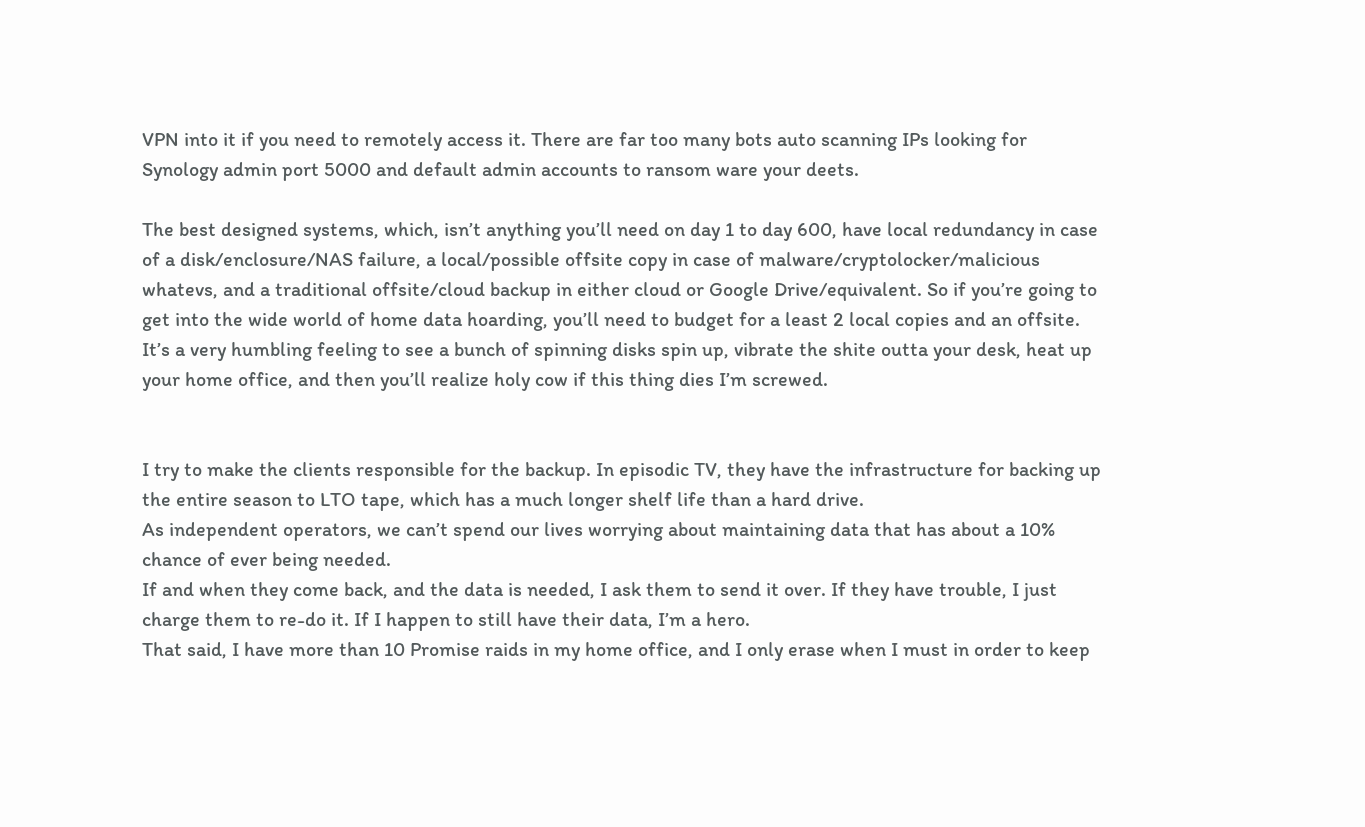VPN into it if you need to remotely access it. There are far too many bots auto scanning IPs looking for Synology admin port 5000 and default admin accounts to ransom ware your deets.

The best designed systems, which, isn’t anything you’ll need on day 1 to day 600, have local redundancy in case of a disk/enclosure/NAS failure, a local/possible offsite copy in case of malware/cryptolocker/malicious whatevs, and a traditional offsite/cloud backup in either cloud or Google Drive/equivalent. So if you’re going to get into the wide world of home data hoarding, you’ll need to budget for a least 2 local copies and an offsite. It’s a very humbling feeling to see a bunch of spinning disks spin up, vibrate the shite outta your desk, heat up your home office, and then you’ll realize holy cow if this thing dies I’m screwed.


I try to make the clients responsible for the backup. In episodic TV, they have the infrastructure for backing up the entire season to LTO tape, which has a much longer shelf life than a hard drive.
As independent operators, we can’t spend our lives worrying about maintaining data that has about a 10% chance of ever being needed.
If and when they come back, and the data is needed, I ask them to send it over. If they have trouble, I just charge them to re-do it. If I happen to still have their data, I’m a hero.
That said, I have more than 10 Promise raids in my home office, and I only erase when I must in order to keep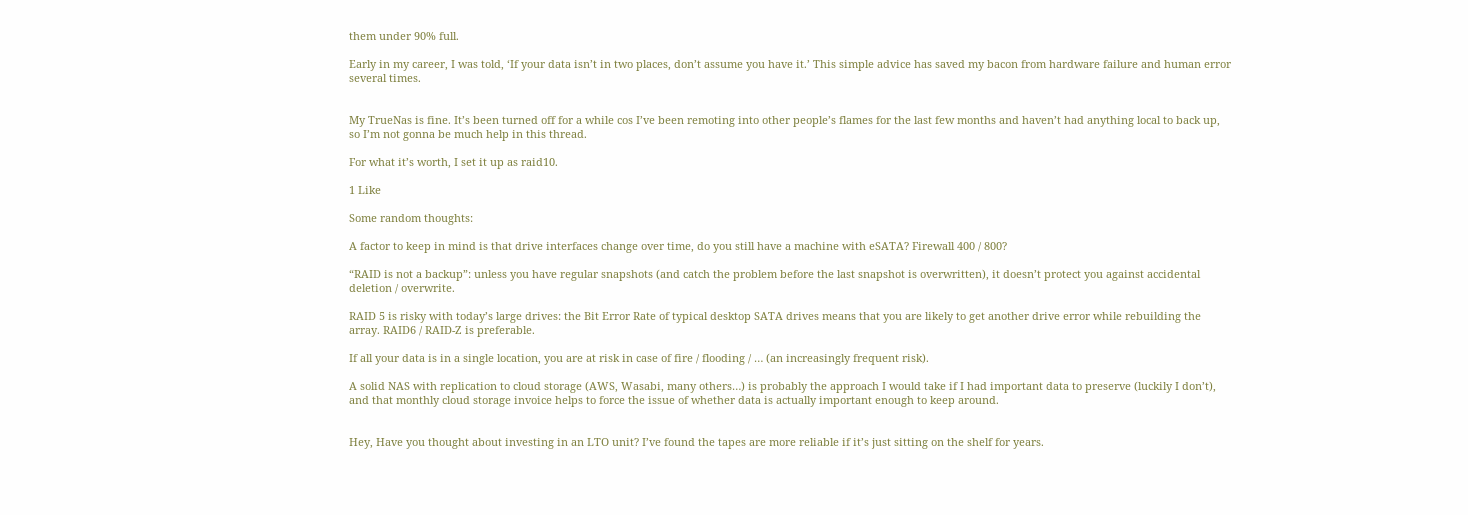them under 90% full.

Early in my career, I was told, ‘If your data isn’t in two places, don’t assume you have it.’ This simple advice has saved my bacon from hardware failure and human error several times.


My TrueNas is fine. It’s been turned off for a while cos I’ve been remoting into other people’s flames for the last few months and haven’t had anything local to back up, so I’m not gonna be much help in this thread.

For what it’s worth, I set it up as raid10.

1 Like

Some random thoughts:

A factor to keep in mind is that drive interfaces change over time, do you still have a machine with eSATA? Firewall 400 / 800?

“RAID is not a backup”: unless you have regular snapshots (and catch the problem before the last snapshot is overwritten), it doesn’t protect you against accidental deletion / overwrite.

RAID 5 is risky with today’s large drives: the Bit Error Rate of typical desktop SATA drives means that you are likely to get another drive error while rebuilding the array. RAID6 / RAID-Z is preferable.

If all your data is in a single location, you are at risk in case of fire / flooding / … (an increasingly frequent risk).

A solid NAS with replication to cloud storage (AWS, Wasabi, many others…) is probably the approach I would take if I had important data to preserve (luckily I don’t), and that monthly cloud storage invoice helps to force the issue of whether data is actually important enough to keep around.


Hey, Have you thought about investing in an LTO unit? I’ve found the tapes are more reliable if it’s just sitting on the shelf for years.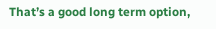That’s a good long term option,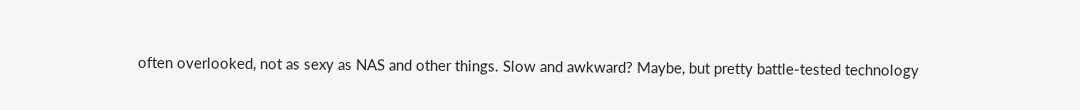often overlooked, not as sexy as NAS and other things. Slow and awkward? Maybe, but pretty battle-tested technology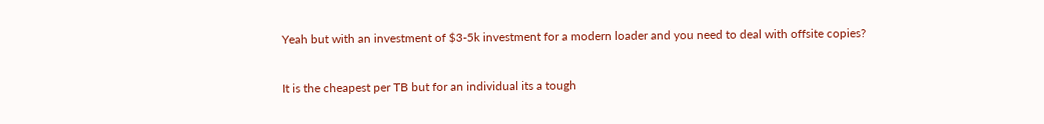Yeah but with an investment of $3-5k investment for a modern loader and you need to deal with offsite copies?

It is the cheapest per TB but for an individual its a tough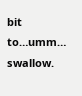bit to…umm… swallow.